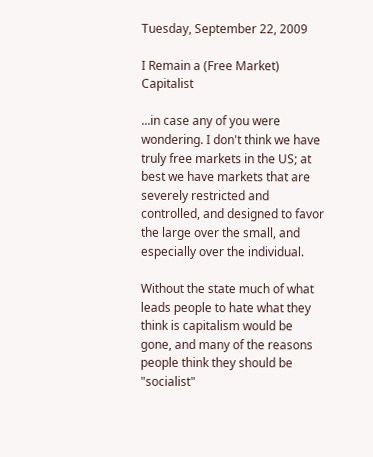Tuesday, September 22, 2009

I Remain a (Free Market) Capitalist

...in case any of you were wondering. I don't think we have truly free markets in the US; at best we have markets that are severely restricted and controlled, and designed to favor the large over the small, and especially over the individual.

Without the state much of what leads people to hate what they think is capitalism would be gone, and many of the reasons people think they should be "socialist"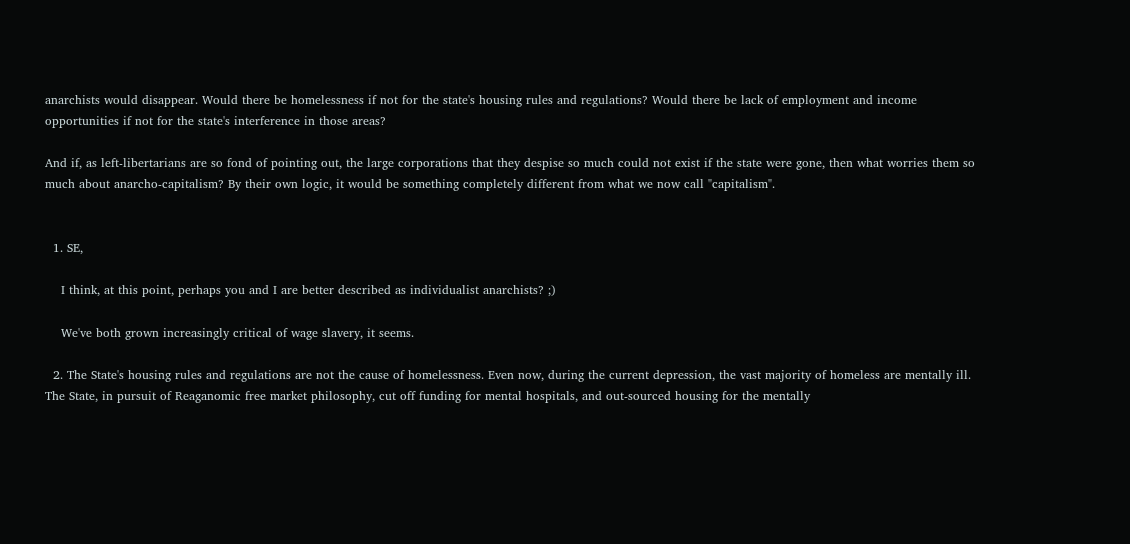anarchists would disappear. Would there be homelessness if not for the state's housing rules and regulations? Would there be lack of employment and income opportunities if not for the state's interference in those areas?

And if, as left-libertarians are so fond of pointing out, the large corporations that they despise so much could not exist if the state were gone, then what worries them so much about anarcho-capitalism? By their own logic, it would be something completely different from what we now call "capitalism".


  1. SE,

    I think, at this point, perhaps you and I are better described as individualist anarchists? ;)

    We've both grown increasingly critical of wage slavery, it seems.

  2. The State's housing rules and regulations are not the cause of homelessness. Even now, during the current depression, the vast majority of homeless are mentally ill. The State, in pursuit of Reaganomic free market philosophy, cut off funding for mental hospitals, and out-sourced housing for the mentally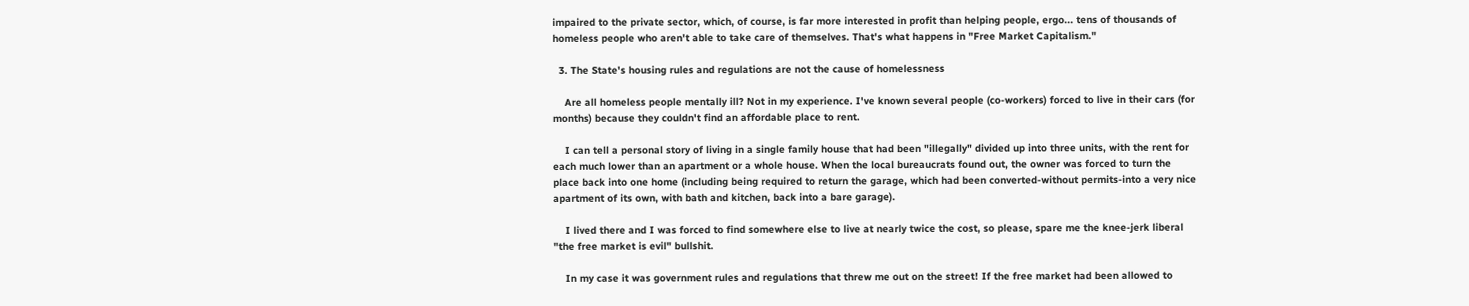impaired to the private sector, which, of course, is far more interested in profit than helping people, ergo... tens of thousands of homeless people who aren't able to take care of themselves. That's what happens in "Free Market Capitalism."

  3. The State's housing rules and regulations are not the cause of homelessness

    Are all homeless people mentally ill? Not in my experience. I've known several people (co-workers) forced to live in their cars (for months) because they couldn't find an affordable place to rent.

    I can tell a personal story of living in a single family house that had been "illegally" divided up into three units, with the rent for each much lower than an apartment or a whole house. When the local bureaucrats found out, the owner was forced to turn the place back into one home (including being required to return the garage, which had been converted-without permits-into a very nice apartment of its own, with bath and kitchen, back into a bare garage).

    I lived there and I was forced to find somewhere else to live at nearly twice the cost, so please, spare me the knee-jerk liberal "the free market is evil" bullshit.

    In my case it was government rules and regulations that threw me out on the street! If the free market had been allowed to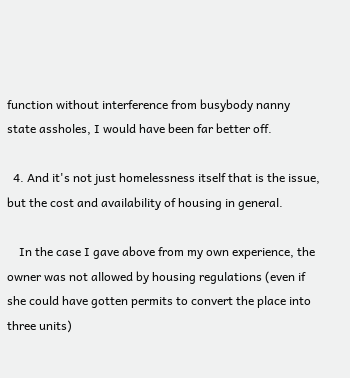function without interference from busybody nanny state assholes, I would have been far better off.

  4. And it's not just homelessness itself that is the issue, but the cost and availability of housing in general.

    In the case I gave above from my own experience, the owner was not allowed by housing regulations (even if she could have gotten permits to convert the place into three units)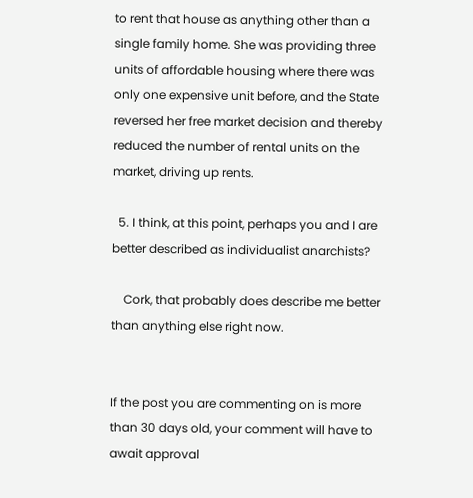to rent that house as anything other than a single family home. She was providing three units of affordable housing where there was only one expensive unit before, and the State reversed her free market decision and thereby reduced the number of rental units on the market, driving up rents.

  5. I think, at this point, perhaps you and I are better described as individualist anarchists?

    Cork, that probably does describe me better than anything else right now.


If the post you are commenting on is more than 30 days old, your comment will have to await approval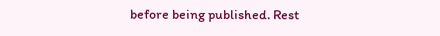before being published. Rest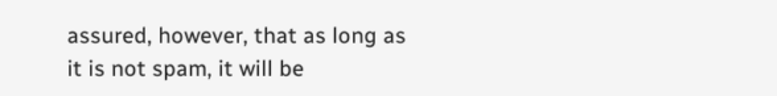assured, however, that as long as it is not spam, it will be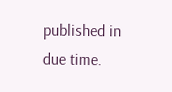published in due time.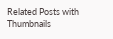Related Posts with Thumbnails